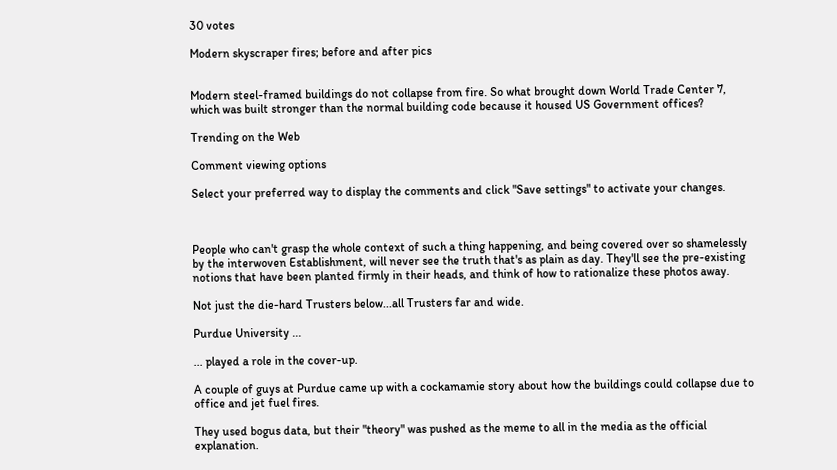30 votes

Modern skyscraper fires; before and after pics


Modern steel-framed buildings do not collapse from fire. So what brought down World Trade Center 7, which was built stronger than the normal building code because it housed US Government offices?

Trending on the Web

Comment viewing options

Select your preferred way to display the comments and click "Save settings" to activate your changes.



People who can't grasp the whole context of such a thing happening, and being covered over so shamelessly by the interwoven Establishment, will never see the truth that's as plain as day. They'll see the pre-existing notions that have been planted firmly in their heads, and think of how to rationalize these photos away.

Not just the die-hard Trusters below...all Trusters far and wide.

Purdue University ...

... played a role in the cover-up.

A couple of guys at Purdue came up with a cockamamie story about how the buildings could collapse due to office and jet fuel fires.

They used bogus data, but their "theory" was pushed as the meme to all in the media as the official explanation.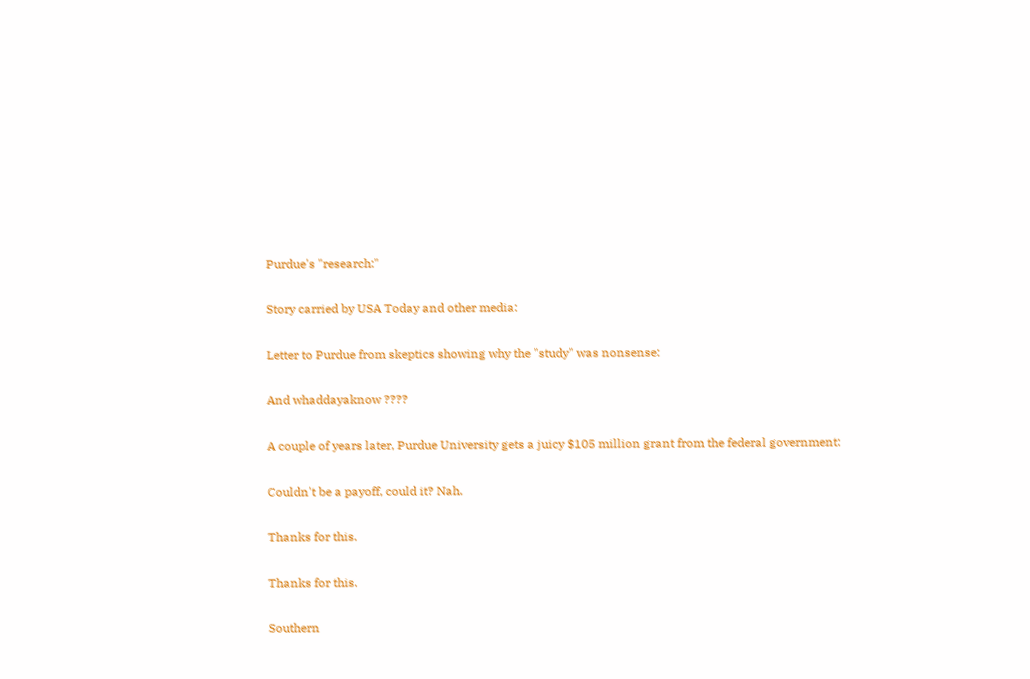Purdue's "research:"

Story carried by USA Today and other media:

Letter to Purdue from skeptics showing why the "study" was nonsense:

And whaddayaknow ????

A couple of years later, Purdue University gets a juicy $105 million grant from the federal government:

Couldn't be a payoff, could it? Nah.

Thanks for this.

Thanks for this.

Southern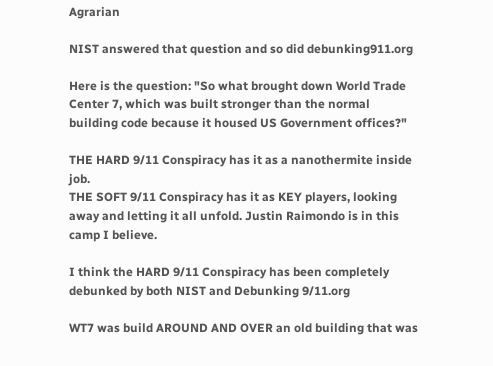Agrarian

NIST answered that question and so did debunking911.org

Here is the question: "So what brought down World Trade Center 7, which was built stronger than the normal building code because it housed US Government offices?"

THE HARD 9/11 Conspiracy has it as a nanothermite inside job.
THE SOFT 9/11 Conspiracy has it as KEY players, looking away and letting it all unfold. Justin Raimondo is in this camp I believe.

I think the HARD 9/11 Conspiracy has been completely debunked by both NIST and Debunking 9/11.org

WT7 was build AROUND AND OVER an old building that was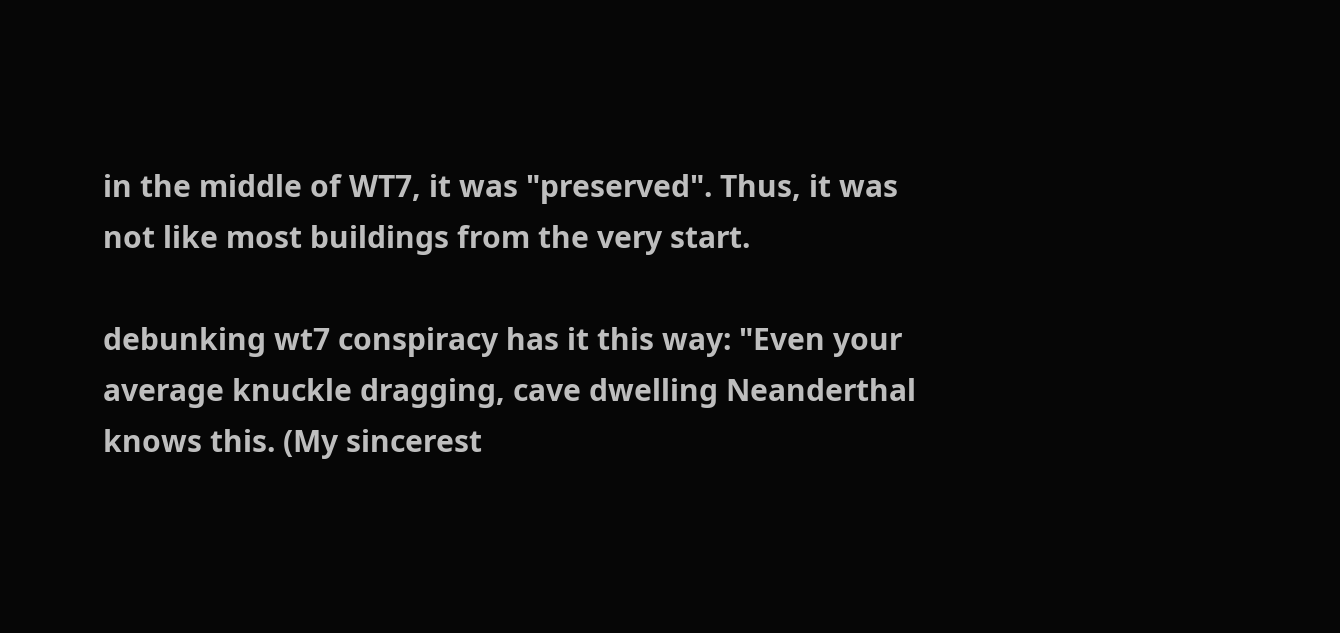in the middle of WT7, it was "preserved". Thus, it was not like most buildings from the very start.

debunking wt7 conspiracy has it this way: "Even your average knuckle dragging, cave dwelling Neanderthal knows this. (My sincerest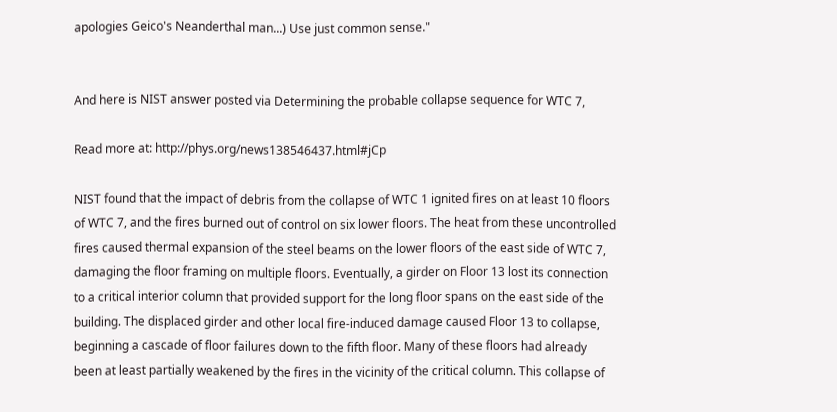apologies Geico's Neanderthal man...) Use just common sense."


And here is NIST answer posted via Determining the probable collapse sequence for WTC 7,

Read more at: http://phys.org/news138546437.html#jCp

NIST found that the impact of debris from the collapse of WTC 1 ignited fires on at least 10 floors of WTC 7, and the fires burned out of control on six lower floors. The heat from these uncontrolled fires caused thermal expansion of the steel beams on the lower floors of the east side of WTC 7, damaging the floor framing on multiple floors. Eventually, a girder on Floor 13 lost its connection to a critical interior column that provided support for the long floor spans on the east side of the building. The displaced girder and other local fire-induced damage caused Floor 13 to collapse, beginning a cascade of floor failures down to the fifth floor. Many of these floors had already been at least partially weakened by the fires in the vicinity of the critical column. This collapse of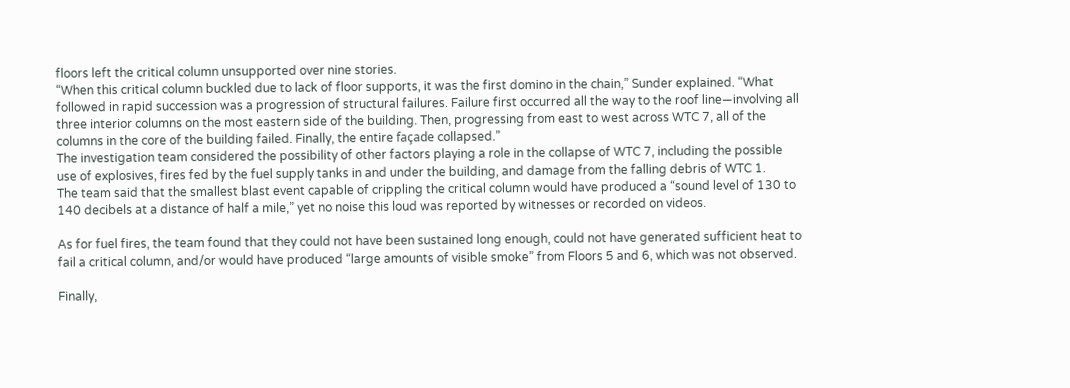floors left the critical column unsupported over nine stories.
“When this critical column buckled due to lack of floor supports, it was the first domino in the chain,” Sunder explained. “What followed in rapid succession was a progression of structural failures. Failure first occurred all the way to the roof line—involving all three interior columns on the most eastern side of the building. Then, progressing from east to west across WTC 7, all of the columns in the core of the building failed. Finally, the entire façade collapsed.”
The investigation team considered the possibility of other factors playing a role in the collapse of WTC 7, including the possible use of explosives, fires fed by the fuel supply tanks in and under the building, and damage from the falling debris of WTC 1.
The team said that the smallest blast event capable of crippling the critical column would have produced a “sound level of 130 to 140 decibels at a distance of half a mile,” yet no noise this loud was reported by witnesses or recorded on videos.

As for fuel fires, the team found that they could not have been sustained long enough, could not have generated sufficient heat to fail a critical column, and/or would have produced “large amounts of visible smoke” from Floors 5 and 6, which was not observed.

Finally,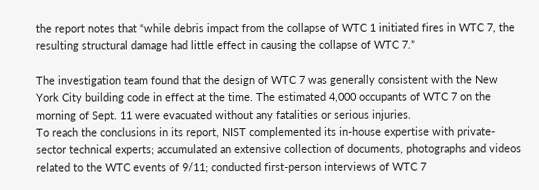the report notes that “while debris impact from the collapse of WTC 1 initiated fires in WTC 7, the resulting structural damage had little effect in causing the collapse of WTC 7.”

The investigation team found that the design of WTC 7 was generally consistent with the New York City building code in effect at the time. The estimated 4,000 occupants of WTC 7 on the morning of Sept. 11 were evacuated without any fatalities or serious injuries.
To reach the conclusions in its report, NIST complemented its in-house expertise with private-sector technical experts; accumulated an extensive collection of documents, photographs and videos related to the WTC events of 9/11; conducted first-person interviews of WTC 7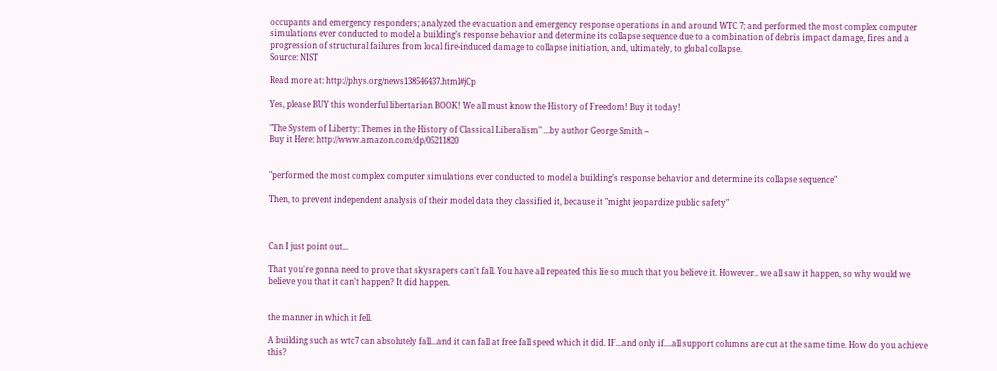occupants and emergency responders; analyzed the evacuation and emergency response operations in and around WTC 7; and performed the most complex computer simulations ever conducted to model a building’s response behavior and determine its collapse sequence due to a combination of debris impact damage, fires and a progression of structural failures from local fire-induced damage to collapse initiation, and, ultimately, to global collapse.
Source: NIST

Read more at: http://phys.org/news138546437.html#jCp

Yes, please BUY this wonderful libertarian BOOK! We all must know the History of Freedom! Buy it today!

"The System of Liberty: Themes in the History of Classical Liberalism" ...by author George Smith --
Buy it Here: http://www.amazon.com/dp/05211820


"performed the most complex computer simulations ever conducted to model a building’s response behavior and determine its collapse sequence"

Then, to prevent independent analysis of their model data they classified it, because it "might jeopardize public safety"



Can I just point out...

That you're gonna need to prove that skysrapers can't fall. You have all repeated this lie so much that you believe it. However.. we all saw it happen, so why would we believe you that it can't happen? It did happen.


the manner in which it fell.

A building such as wtc7 can absolutely fall...and it can fall at free fall speed which it did. IF...and only if....all support columns are cut at the same time. How do you achieve this?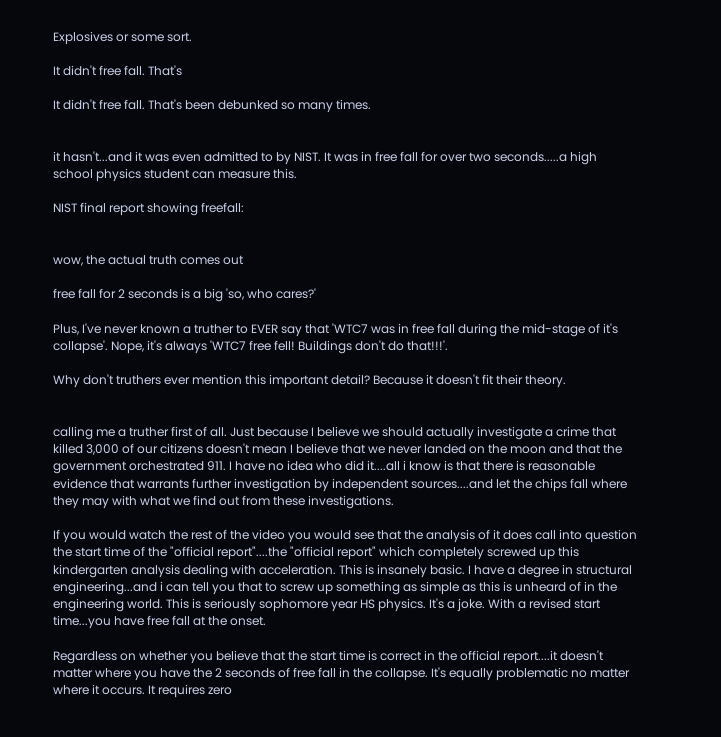Explosives or some sort.

It didn't free fall. That's

It didn't free fall. That's been debunked so many times.


it hasn't...and it was even admitted to by NIST. It was in free fall for over two seconds.....a high school physics student can measure this.

NIST final report showing freefall:


wow, the actual truth comes out

free fall for 2 seconds is a big 'so, who cares?'

Plus, I've never known a truther to EVER say that 'WTC7 was in free fall during the mid-stage of it's collapse'. Nope, it's always 'WTC7 free fell! Buildings don't do that!!!'.

Why don't truthers ever mention this important detail? Because it doesn't fit their theory.


calling me a truther first of all. Just because I believe we should actually investigate a crime that killed 3,000 of our citizens doesn't mean I believe that we never landed on the moon and that the government orchestrated 911. I have no idea who did it....all i know is that there is reasonable evidence that warrants further investigation by independent sources....and let the chips fall where they may with what we find out from these investigations.

If you would watch the rest of the video you would see that the analysis of it does call into question the start time of the "official report"....the "official report" which completely screwed up this kindergarten analysis dealing with acceleration. This is insanely basic. I have a degree in structural engineering...and i can tell you that to screw up something as simple as this is unheard of in the engineering world. This is seriously sophomore year HS physics. It's a joke. With a revised start time...you have free fall at the onset.

Regardless on whether you believe that the start time is correct in the official report....it doesn't matter where you have the 2 seconds of free fall in the collapse. It's equally problematic no matter where it occurs. It requires zero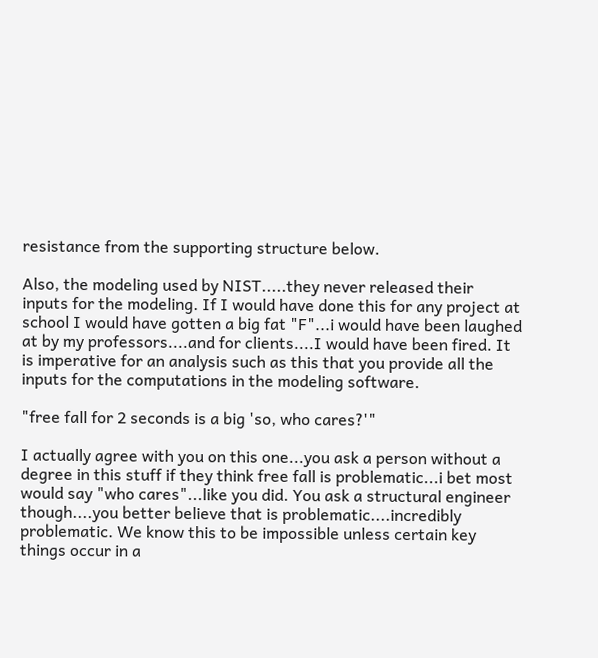resistance from the supporting structure below.

Also, the modeling used by NIST.....they never released their inputs for the modeling. If I would have done this for any project at school I would have gotten a big fat "F"...i would have been laughed at by my professors....and for clients....I would have been fired. It is imperative for an analysis such as this that you provide all the inputs for the computations in the modeling software.

"free fall for 2 seconds is a big 'so, who cares?'"

I actually agree with you on this one...you ask a person without a degree in this stuff if they think free fall is problematic...i bet most would say "who cares"...like you did. You ask a structural engineer though....you better believe that is problematic....incredibly problematic. We know this to be impossible unless certain key things occur in a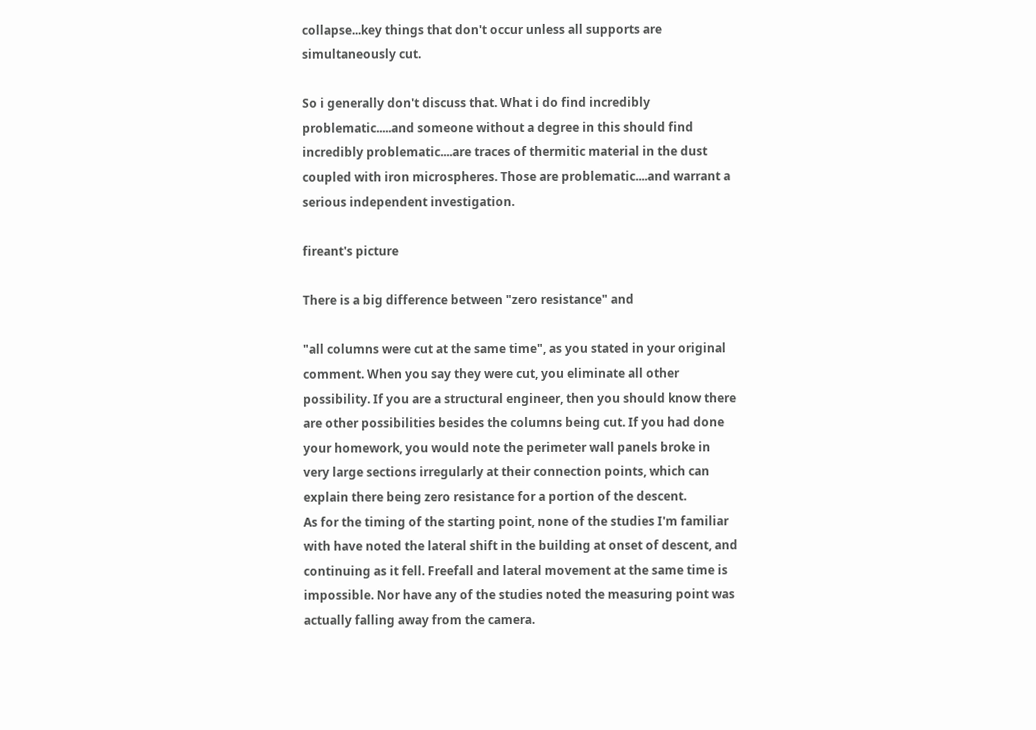collapse...key things that don't occur unless all supports are simultaneously cut.

So i generally don't discuss that. What i do find incredibly problematic.....and someone without a degree in this should find incredibly problematic....are traces of thermitic material in the dust coupled with iron microspheres. Those are problematic....and warrant a serious independent investigation.

fireant's picture

There is a big difference between "zero resistance" and

"all columns were cut at the same time", as you stated in your original comment. When you say they were cut, you eliminate all other possibility. If you are a structural engineer, then you should know there are other possibilities besides the columns being cut. If you had done your homework, you would note the perimeter wall panels broke in very large sections irregularly at their connection points, which can explain there being zero resistance for a portion of the descent.
As for the timing of the starting point, none of the studies I'm familiar with have noted the lateral shift in the building at onset of descent, and continuing as it fell. Freefall and lateral movement at the same time is impossible. Nor have any of the studies noted the measuring point was actually falling away from the camera.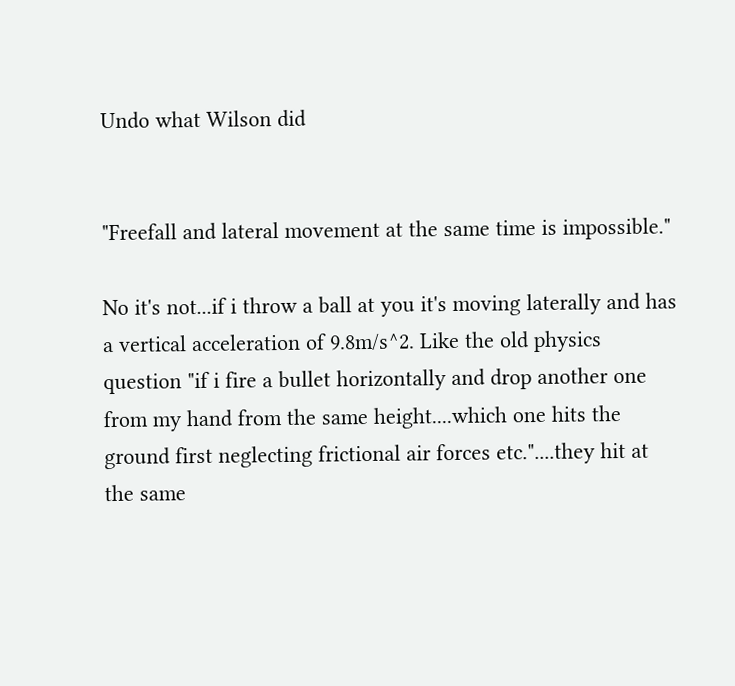Undo what Wilson did


"Freefall and lateral movement at the same time is impossible."

No it's not...if i throw a ball at you it's moving laterally and has a vertical acceleration of 9.8m/s^2. Like the old physics question "if i fire a bullet horizontally and drop another one from my hand from the same height....which one hits the ground first neglecting frictional air forces etc."....they hit at the same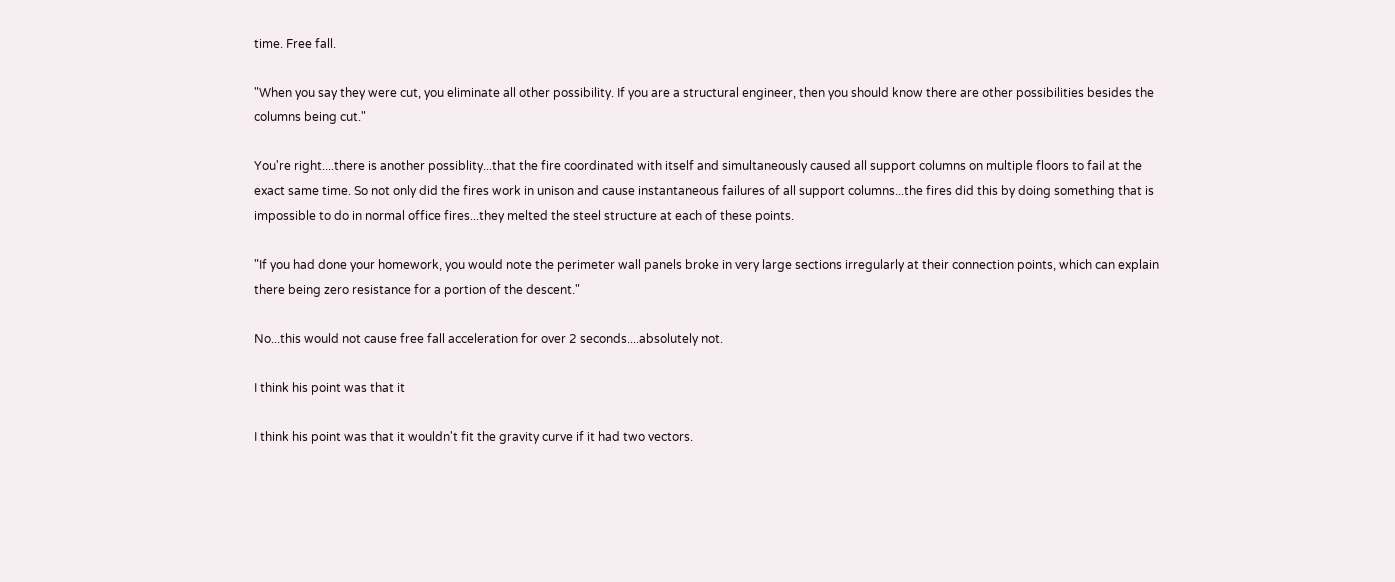time. Free fall.

"When you say they were cut, you eliminate all other possibility. If you are a structural engineer, then you should know there are other possibilities besides the columns being cut."

You're right....there is another possiblity...that the fire coordinated with itself and simultaneously caused all support columns on multiple floors to fail at the exact same time. So not only did the fires work in unison and cause instantaneous failures of all support columns...the fires did this by doing something that is impossible to do in normal office fires...they melted the steel structure at each of these points.

"If you had done your homework, you would note the perimeter wall panels broke in very large sections irregularly at their connection points, which can explain there being zero resistance for a portion of the descent."

No...this would not cause free fall acceleration for over 2 seconds....absolutely not.

I think his point was that it

I think his point was that it wouldn't fit the gravity curve if it had two vectors.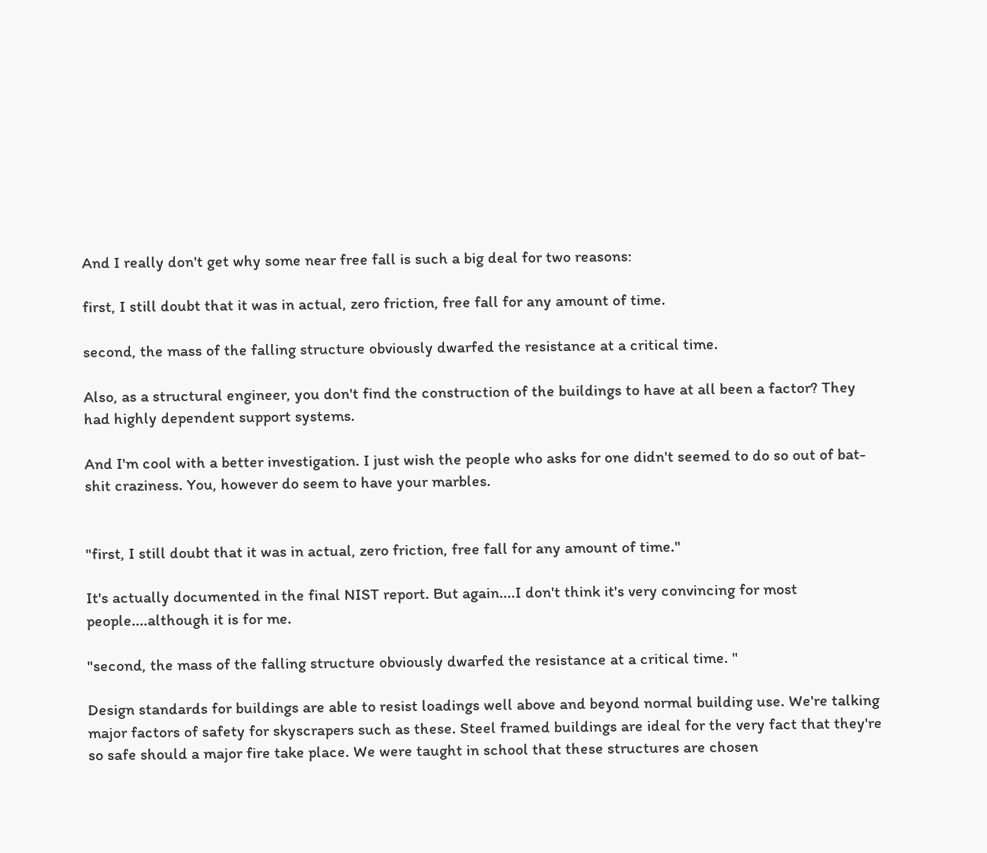And I really don't get why some near free fall is such a big deal for two reasons:

first, I still doubt that it was in actual, zero friction, free fall for any amount of time.

second, the mass of the falling structure obviously dwarfed the resistance at a critical time.

Also, as a structural engineer, you don't find the construction of the buildings to have at all been a factor? They had highly dependent support systems.

And I'm cool with a better investigation. I just wish the people who asks for one didn't seemed to do so out of bat-shit craziness. You, however do seem to have your marbles.


"first, I still doubt that it was in actual, zero friction, free fall for any amount of time."

It's actually documented in the final NIST report. But again....I don't think it's very convincing for most people....although it is for me.

"second, the mass of the falling structure obviously dwarfed the resistance at a critical time. "

Design standards for buildings are able to resist loadings well above and beyond normal building use. We're talking major factors of safety for skyscrapers such as these. Steel framed buildings are ideal for the very fact that they're so safe should a major fire take place. We were taught in school that these structures are chosen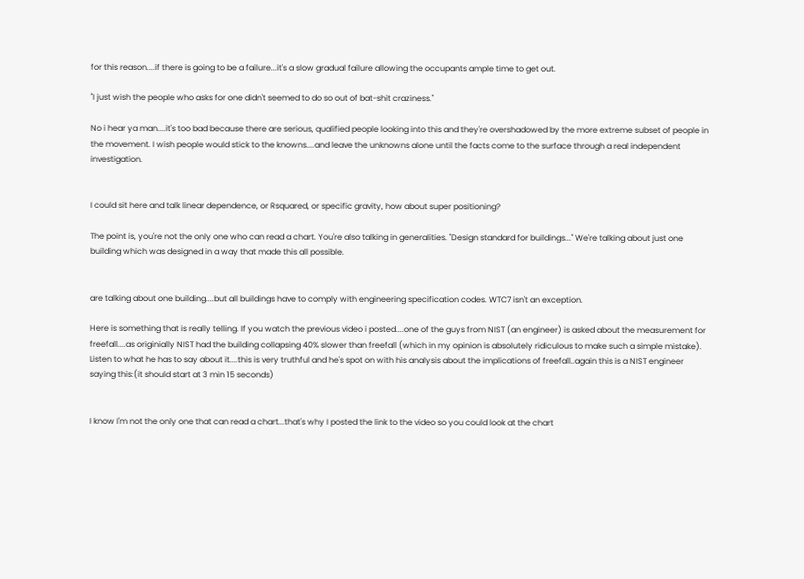for this reason....if there is going to be a failure...it's a slow gradual failure allowing the occupants ample time to get out.

"I just wish the people who asks for one didn't seemed to do so out of bat-shit craziness."

No i hear ya man....it's too bad because there are serious, qualified people looking into this and they're overshadowed by the more extreme subset of people in the movement. I wish people would stick to the knowns....and leave the unknowns alone until the facts come to the surface through a real independent investigation.


I could sit here and talk linear dependence, or Rsquared, or specific gravity, how about super positioning?

The point is, you're not the only one who can read a chart. You're also talking in generalities. "Design standard for buildings..." We're talking about just one building which was designed in a way that made this all possible.


are talking about one building....but all buildings have to comply with engineering specification codes. WTC7 isn't an exception.

Here is something that is really telling. If you watch the previous video i posted....one of the guys from NIST (an engineer) is asked about the measurement for freefall....as originially NIST had the building collapsing 40% slower than freefall (which in my opinion is absolutely ridiculous to make such a simple mistake). Listen to what he has to say about it....this is very truthful and he's spot on with his analysis about the implications of freefall..again this is a NIST engineer saying this:(it should start at 3 min 15 seconds)


I know I'm not the only one that can read a chart...that's why I posted the link to the video so you could look at the chart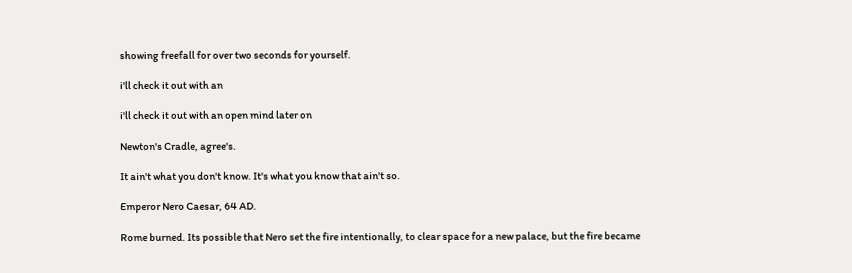showing freefall for over two seconds for yourself.

i'll check it out with an

i'll check it out with an open mind later on

Newton's Cradle, agree's.

It ain't what you don't know. It's what you know that ain't so.

Emperor Nero Caesar, 64 AD.

Rome burned. Its possible that Nero set the fire intentionally, to clear space for a new palace, but the fire became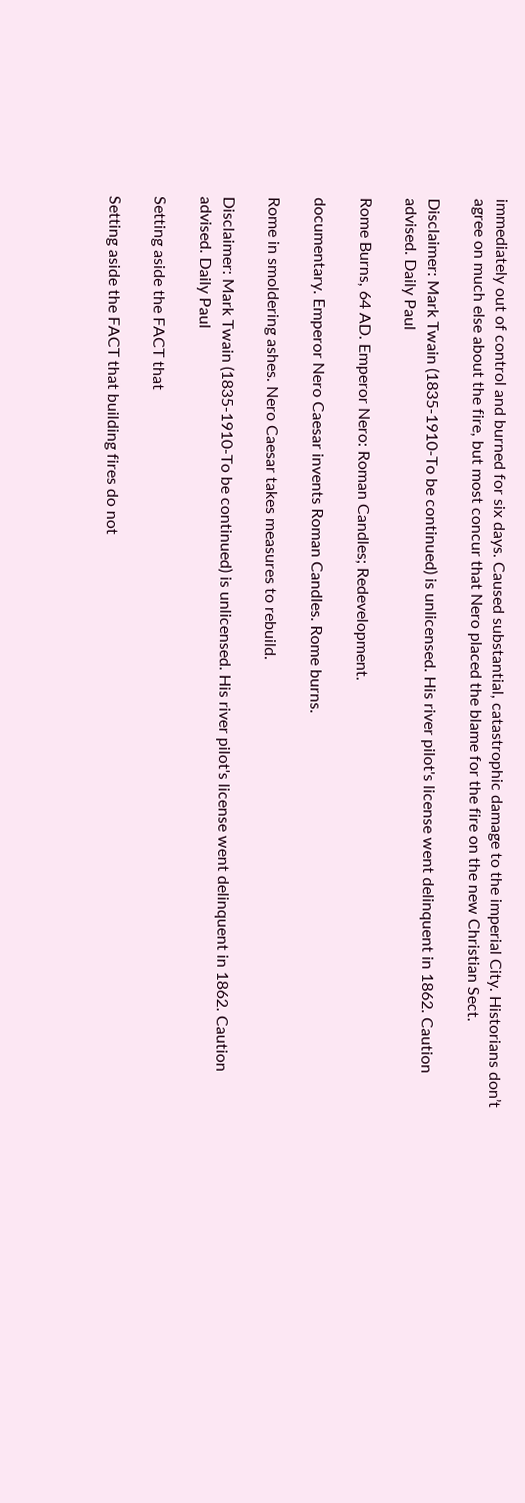immediately out of control and burned for six days. Caused substantial, catastrophic damage to the imperial City. Historians don’t agree on much else about the fire, but most concur that Nero placed the blame for the fire on the new Christian Sect.

Disclaimer: Mark Twain (1835-1910-To be continued) is unlicensed. His river pilot's license went delinquent in 1862. Caution advised. Daily Paul

Rome Burns, 64 AD. Emperor Nero: Roman Candles; Redevelopment.

documentary. Emperor Nero Caesar invents Roman Candles. Rome burns.

Rome in smoldering ashes. Nero Caesar takes measures to rebuild.

Disclaimer: Mark Twain (1835-1910-To be continued) is unlicensed. His river pilot's license went delinquent in 1862. Caution advised. Daily Paul

Setting aside the FACT that

Setting aside the FACT that building fires do not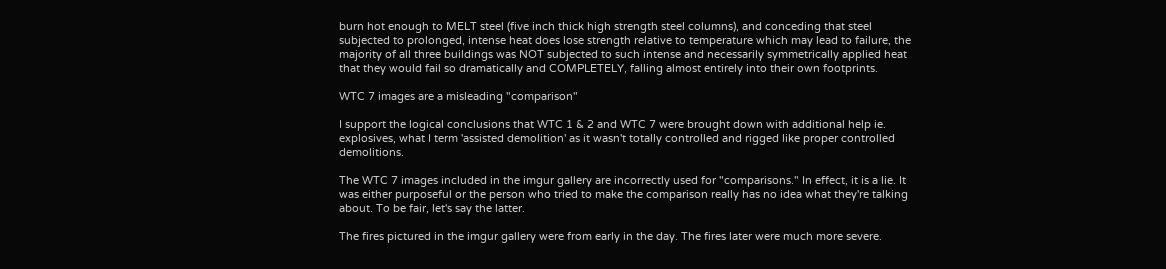burn hot enough to MELT steel (five inch thick high strength steel columns), and conceding that steel subjected to prolonged, intense heat does lose strength relative to temperature which may lead to failure, the majority of all three buildings was NOT subjected to such intense and necessarily symmetrically applied heat that they would fail so dramatically and COMPLETELY, falling almost entirely into their own footprints.

WTC 7 images are a misleading "comparison"

I support the logical conclusions that WTC 1 & 2 and WTC 7 were brought down with additional help ie. explosives, what I term 'assisted demolition' as it wasn't totally controlled and rigged like proper controlled demolitions.

The WTC 7 images included in the imgur gallery are incorrectly used for "comparisons." In effect, it is a lie. It was either purposeful or the person who tried to make the comparison really has no idea what they're talking about. To be fair, let's say the latter.

The fires pictured in the imgur gallery were from early in the day. The fires later were much more severe.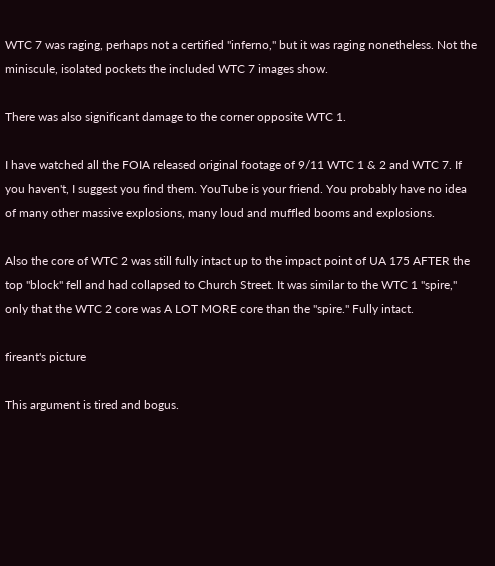WTC 7 was raging, perhaps not a certified "inferno," but it was raging nonetheless. Not the miniscule, isolated pockets the included WTC 7 images show.

There was also significant damage to the corner opposite WTC 1.

I have watched all the FOIA released original footage of 9/11 WTC 1 & 2 and WTC 7. If you haven't, I suggest you find them. YouTube is your friend. You probably have no idea of many other massive explosions, many loud and muffled booms and explosions.

Also the core of WTC 2 was still fully intact up to the impact point of UA 175 AFTER the top "block" fell and had collapsed to Church Street. It was similar to the WTC 1 "spire," only that the WTC 2 core was A LOT MORE core than the "spire." Fully intact.

fireant's picture

This argument is tired and bogus.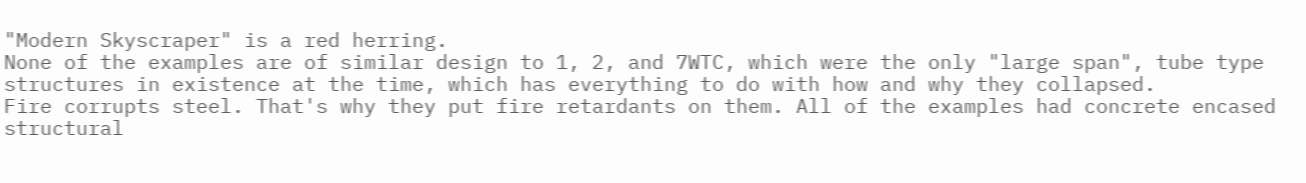"Modern Skyscraper" is a red herring.
None of the examples are of similar design to 1, 2, and 7WTC, which were the only "large span", tube type structures in existence at the time, which has everything to do with how and why they collapsed.
Fire corrupts steel. That's why they put fire retardants on them. All of the examples had concrete encased structural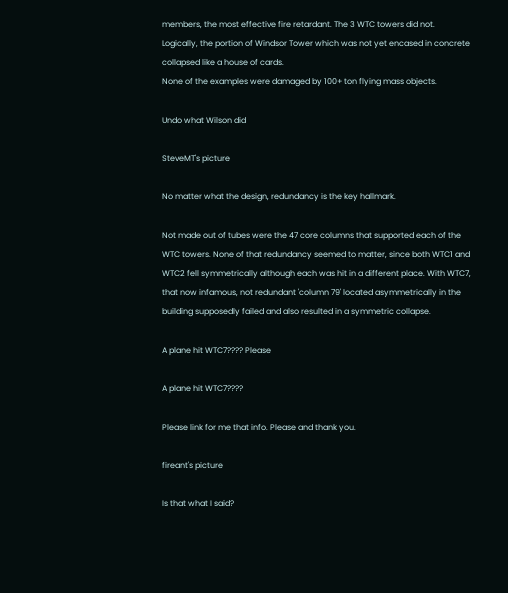members, the most effective fire retardant. The 3 WTC towers did not. Logically, the portion of Windsor Tower which was not yet encased in concrete collapsed like a house of cards.
None of the examples were damaged by 100+ ton flying mass objects.

Undo what Wilson did

SteveMT's picture

No matter what the design, redundancy is the key hallmark.

Not made out of tubes were the 47 core columns that supported each of the WTC towers. None of that redundancy seemed to matter, since both WTC1 and WTC2 fell symmetrically although each was hit in a different place. With WTC7, that now infamous, not redundant 'column 79' located asymmetrically in the building supposedly failed and also resulted in a symmetric collapse.

A plane hit WTC7???? Please

A plane hit WTC7????

Please link for me that info. Please and thank you.

fireant's picture

Is that what I said?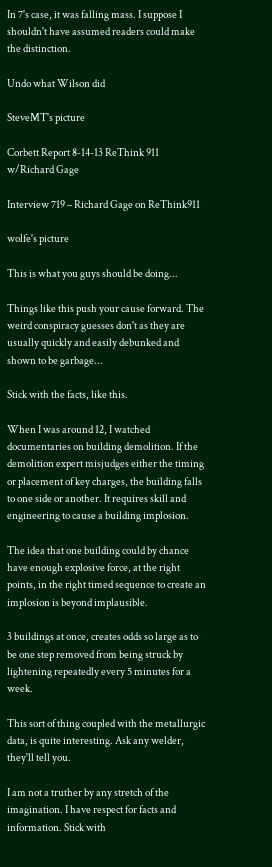In 7's case, it was falling mass. I suppose I shouldn't have assumed readers could make the distinction.

Undo what Wilson did

SteveMT's picture

Corbett Report 8-14-13 ReThink 911 w/Richard Gage

Interview 719 – Richard Gage on ReThink911

wolfe's picture

This is what you guys should be doing...

Things like this push your cause forward. The weird conspiracy guesses don't as they are usually quickly and easily debunked and shown to be garbage...

Stick with the facts, like this.

When I was around 12, I watched documentaries on building demolition. If the demolition expert misjudges either the timing or placement of key charges, the building falls to one side or another. It requires skill and engineering to cause a building implosion.

The idea that one building could by chance have enough explosive force, at the right points, in the right timed sequence to create an implosion is beyond implausible.

3 buildings at once, creates odds so large as to be one step removed from being struck by lightening repeatedly every 5 minutes for a week.

This sort of thing coupled with the metallurgic data, is quite interesting. Ask any welder, they'll tell you.

I am not a truther by any stretch of the imagination. I have respect for facts and information. Stick with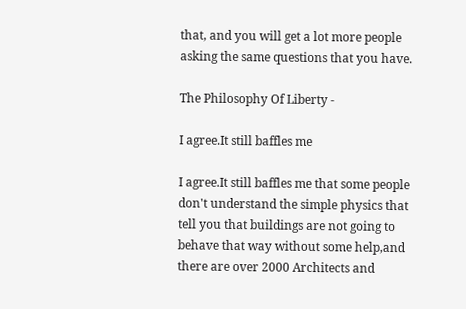that, and you will get a lot more people asking the same questions that you have.

The Philosophy Of Liberty -

I agree.It still baffles me

I agree.It still baffles me that some people don't understand the simple physics that tell you that buildings are not going to behave that way without some help,and there are over 2000 Architects and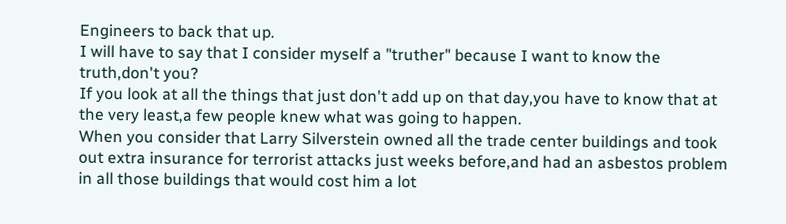Engineers to back that up.
I will have to say that I consider myself a "truther" because I want to know the truth,don't you?
If you look at all the things that just don't add up on that day,you have to know that at the very least,a few people knew what was going to happen.
When you consider that Larry Silverstein owned all the trade center buildings and took out extra insurance for terrorist attacks just weeks before,and had an asbestos problem in all those buildings that would cost him a lot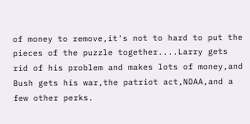of money to remove,it's not to hard to put the pieces of the puzzle together....Larry gets rid of his problem and makes lots of money,and Bush gets his war,the patriot act,NDAA,and a few other perks.